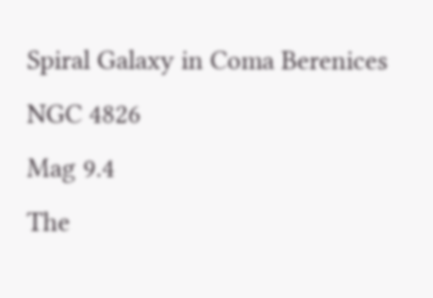Spiral Galaxy in Coma Berenices
NGC 4826
Mag 9.4
The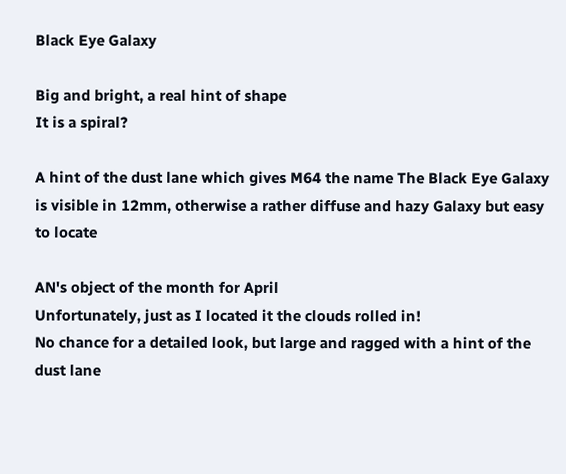Black Eye Galaxy

Big and bright, a real hint of shape
It is a spiral?

A hint of the dust lane which gives M64 the name The Black Eye Galaxy is visible in 12mm, otherwise a rather diffuse and hazy Galaxy but easy to locate

AN's object of the month for April
Unfortunately, just as I located it the clouds rolled in!
No chance for a detailed look, but large and ragged with a hint of the dust lane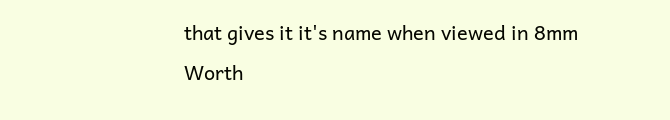that gives it it's name when viewed in 8mm
Worth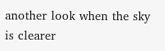another look when the sky is clearer